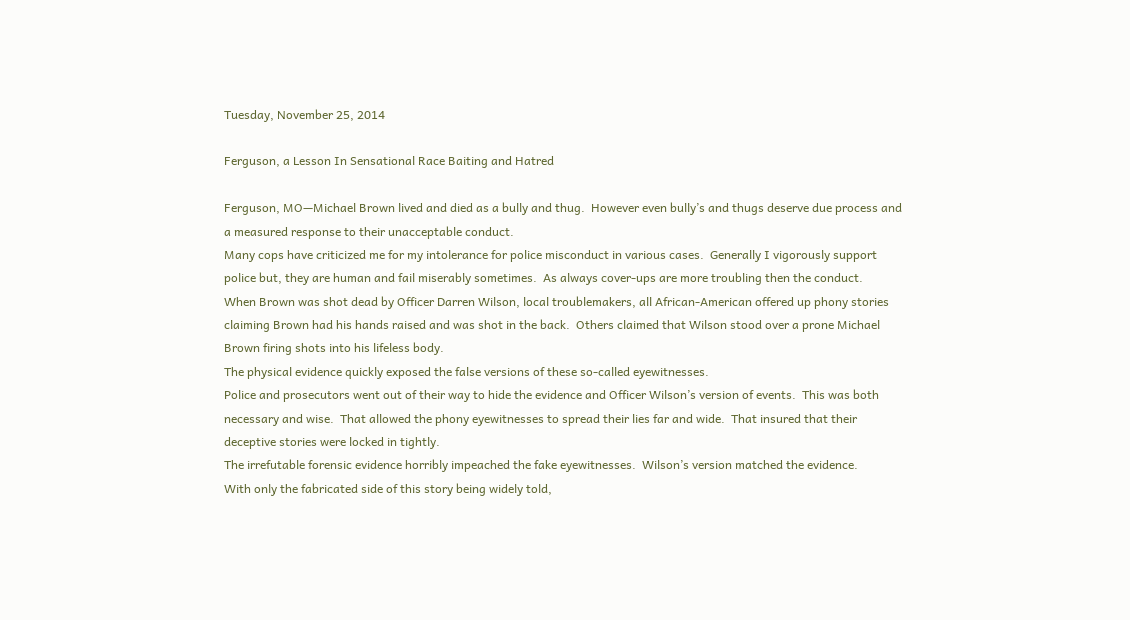Tuesday, November 25, 2014

Ferguson, a Lesson In Sensational Race Baiting and Hatred

Ferguson, MO—Michael Brown lived and died as a bully and thug.  However even bully’s and thugs deserve due process and a measured response to their unacceptable conduct.
Many cops have criticized me for my intolerance for police misconduct in various cases.  Generally I vigorously support police but, they are human and fail miserably sometimes.  As always cover-ups are more troubling then the conduct.
When Brown was shot dead by Officer Darren Wilson, local troublemakers, all African-American offered up phony stories claiming Brown had his hands raised and was shot in the back.  Others claimed that Wilson stood over a prone Michael Brown firing shots into his lifeless body.
The physical evidence quickly exposed the false versions of these so-called eyewitnesses.
Police and prosecutors went out of their way to hide the evidence and Officer Wilson’s version of events.  This was both necessary and wise.  That allowed the phony eyewitnesses to spread their lies far and wide.  That insured that their deceptive stories were locked in tightly.
The irrefutable forensic evidence horribly impeached the fake eyewitnesses.  Wilson’s version matched the evidence.
With only the fabricated side of this story being widely told,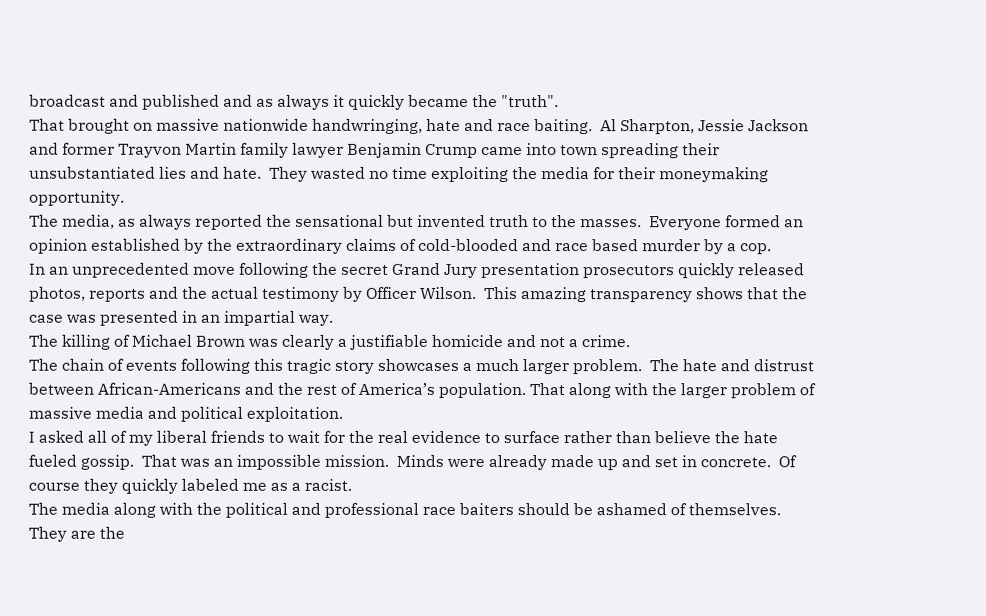broadcast and published and as always it quickly became the "truth".
That brought on massive nationwide handwringing, hate and race baiting.  Al Sharpton, Jessie Jackson and former Trayvon Martin family lawyer Benjamin Crump came into town spreading their unsubstantiated lies and hate.  They wasted no time exploiting the media for their moneymaking opportunity.
The media, as always reported the sensational but invented truth to the masses.  Everyone formed an opinion established by the extraordinary claims of cold-blooded and race based murder by a cop.
In an unprecedented move following the secret Grand Jury presentation prosecutors quickly released photos, reports and the actual testimony by Officer Wilson.  This amazing transparency shows that the case was presented in an impartial way.
The killing of Michael Brown was clearly a justifiable homicide and not a crime.
The chain of events following this tragic story showcases a much larger problem.  The hate and distrust between African-Americans and the rest of America’s population. That along with the larger problem of massive media and political exploitation.
I asked all of my liberal friends to wait for the real evidence to surface rather than believe the hate fueled gossip.  That was an impossible mission.  Minds were already made up and set in concrete.  Of course they quickly labeled me as a racist.
The media along with the political and professional race baiters should be ashamed of themselves.  They are the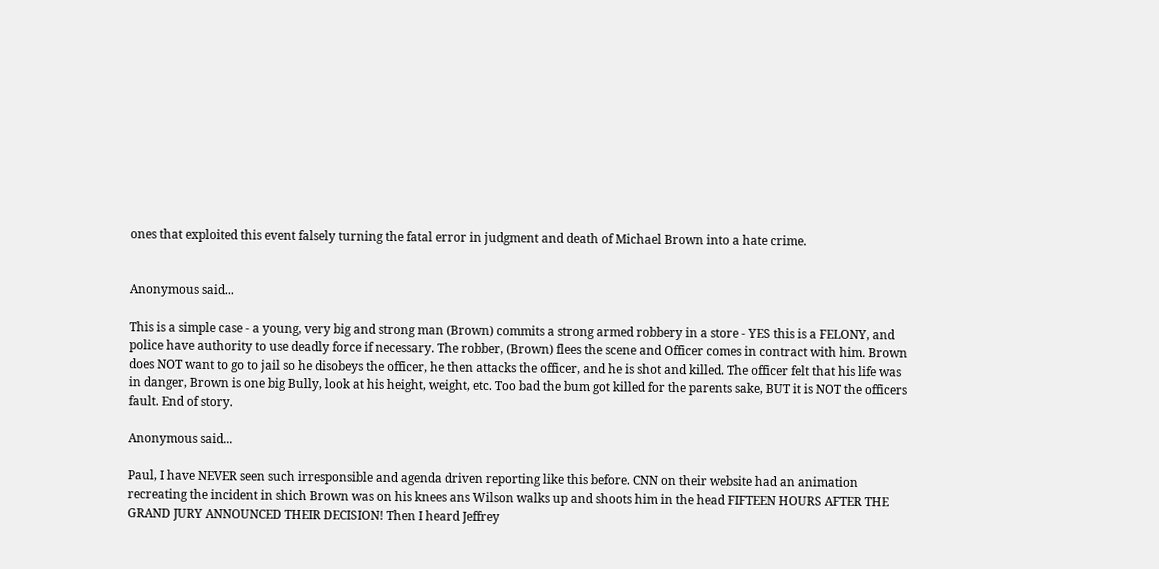ones that exploited this event falsely turning the fatal error in judgment and death of Michael Brown into a hate crime.


Anonymous said...

This is a simple case - a young, very big and strong man (Brown) commits a strong armed robbery in a store - YES this is a FELONY, and police have authority to use deadly force if necessary. The robber, (Brown) flees the scene and Officer comes in contract with him. Brown does NOT want to go to jail so he disobeys the officer, he then attacks the officer, and he is shot and killed. The officer felt that his life was in danger, Brown is one big Bully, look at his height, weight, etc. Too bad the bum got killed for the parents sake, BUT it is NOT the officers fault. End of story.

Anonymous said...

Paul, I have NEVER seen such irresponsible and agenda driven reporting like this before. CNN on their website had an animation recreating the incident in shich Brown was on his knees ans Wilson walks up and shoots him in the head FIFTEEN HOURS AFTER THE GRAND JURY ANNOUNCED THEIR DECISION! Then I heard Jeffrey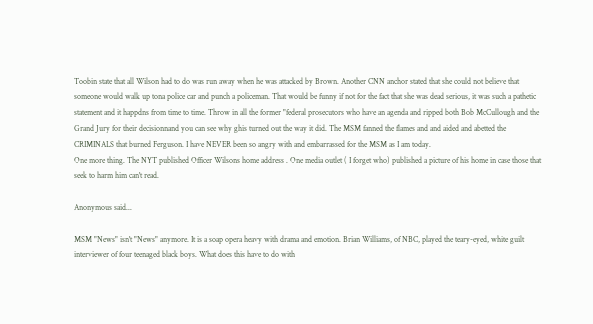Toobin state that all Wilson had to do was run away when he was attacked by Brown. Another CNN anchor stated that she could not believe that someone would walk up tona police car and punch a policeman. That would be funny if not for the fact that she was dead serious, it was such a pathetic statement and it happdns from time to time. Throw in all the former "federal prosecutors who have an agenda and ripped both Bob McCullough and the Grand Jury for their decisionnand you can see why ghis turned out the way it did. The MSM fanned the flames and and aided and abetted the CRIMINALS that burned Ferguson. I have NEVER been so angry with and embarrassed for the MSM as I am today.
One more thing. The NYT published Officer Wilsons home address . One media outlet ( I forget who) published a picture of his home in case those that seek to harm him can't read.

Anonymous said...

MSM "News" isn't "News" anymore. It is a soap opera heavy with drama and emotion. Brian Williams, of NBC, played the teary-eyed, white guilt interviewer of four teenaged black boys. What does this have to do with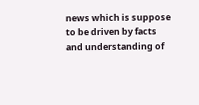news which is suppose to be driven by facts and understanding of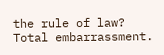the rule of law? Total embarrassment.